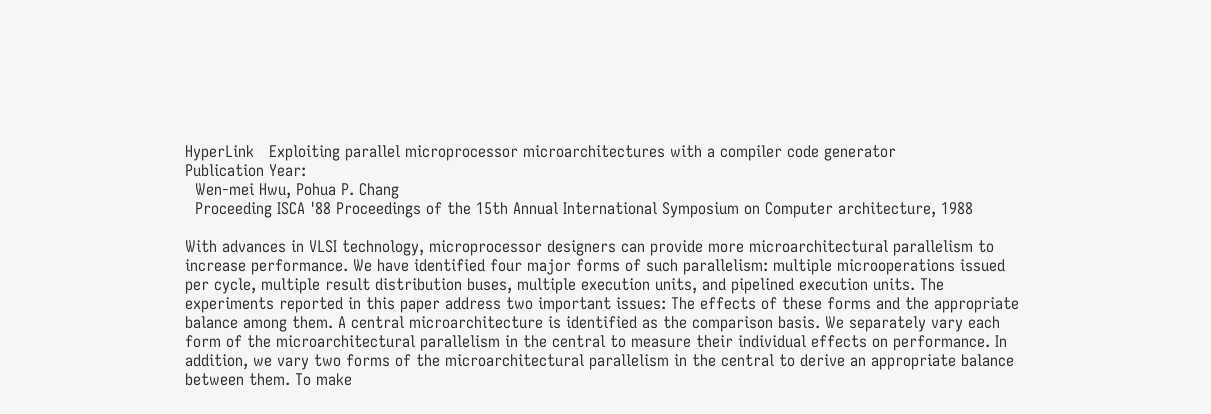HyperLink   Exploiting parallel microprocessor microarchitectures with a compiler code generator
Publication Year:
  Wen-mei Hwu, Pohua P. Chang
  Proceeding ISCA '88 Proceedings of the 15th Annual International Symposium on Computer architecture, 1988

With advances in VLSI technology, microprocessor designers can provide more microarchitectural parallelism to increase performance. We have identified four major forms of such parallelism: multiple microoperations issued per cycle, multiple result distribution buses, multiple execution units, and pipelined execution units. The experiments reported in this paper address two important issues: The effects of these forms and the appropriate balance among them. A central microarchitecture is identified as the comparison basis. We separately vary each form of the microarchitectural parallelism in the central to measure their individual effects on performance. In addition, we vary two forms of the microarchitectural parallelism in the central to derive an appropriate balance between them. To make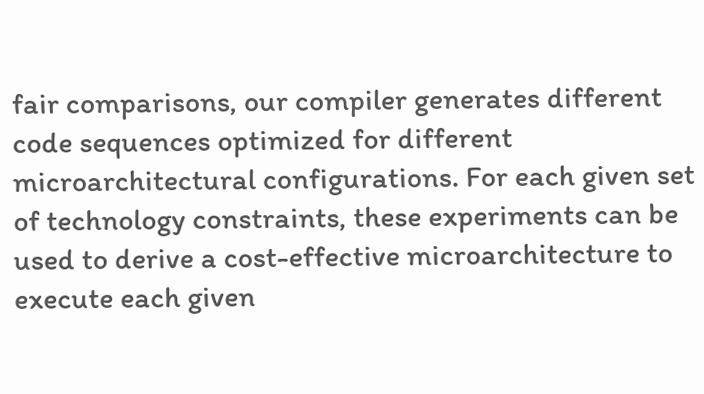fair comparisons, our compiler generates different code sequences optimized for different microarchitectural configurations. For each given set of technology constraints, these experiments can be used to derive a cost-effective microarchitecture to execute each given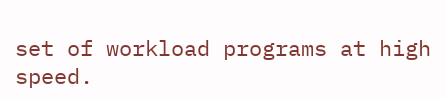set of workload programs at high speed.